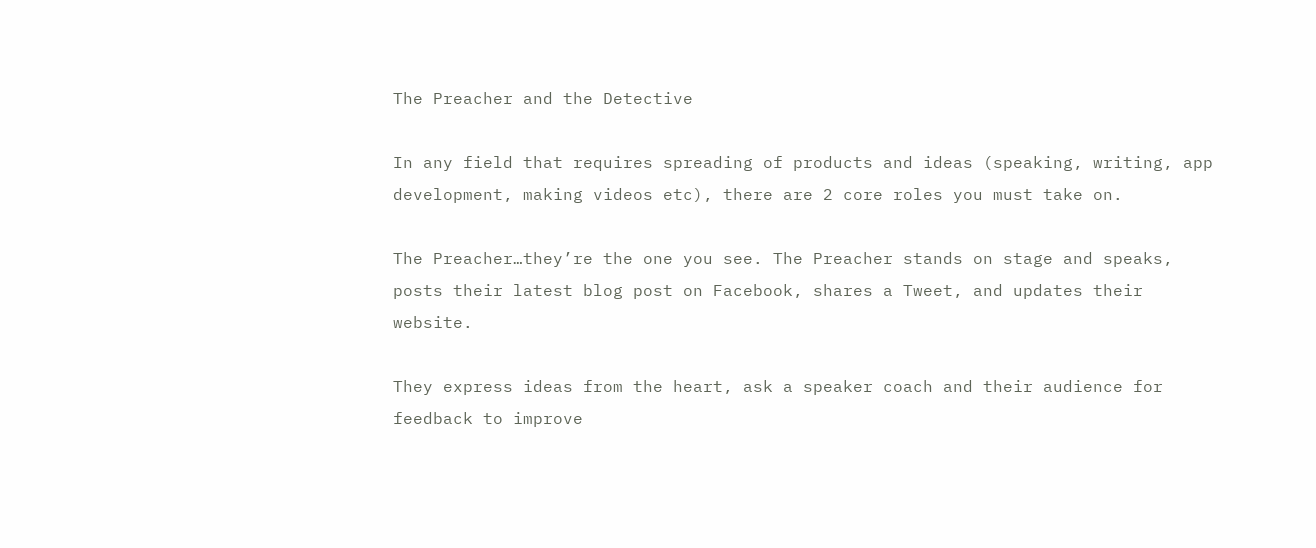The Preacher and the Detective

In any field that requires spreading of products and ideas (speaking, writing, app development, making videos etc), there are 2 core roles you must take on.

The Preacher…they’re the one you see. The Preacher stands on stage and speaks, posts their latest blog post on Facebook, shares a Tweet, and updates their website.

They express ideas from the heart, ask a speaker coach and their audience for feedback to improve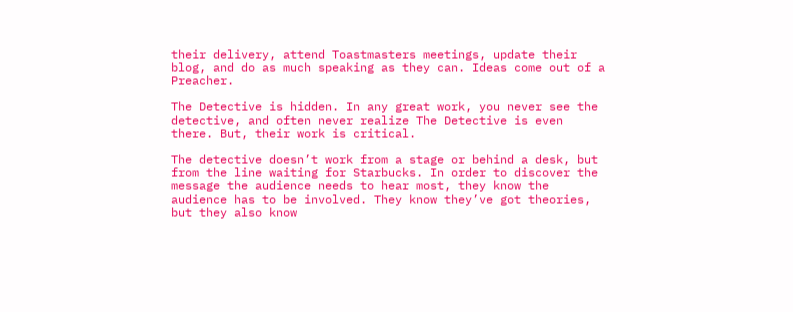their delivery, attend Toastmasters meetings, update their blog, and do as much speaking as they can. Ideas come out of a Preacher.

The Detective is hidden. In any great work, you never see the detective, and often never realize The Detective is even there. But, their work is critical.

The detective doesn’t work from a stage or behind a desk, but from the line waiting for Starbucks. In order to discover the message the audience needs to hear most, they know the audience has to be involved. They know they’ve got theories, but they also know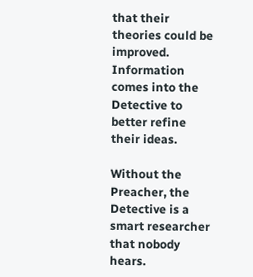that their theories could be improved. Information comes into the Detective to better refine their ideas.

Without the Preacher, the Detective is a smart researcher that nobody hears.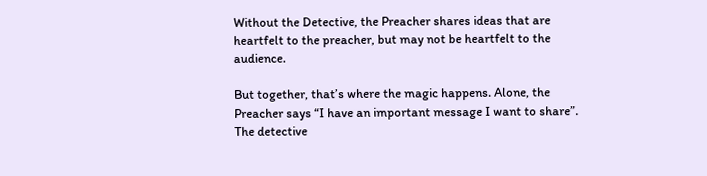Without the Detective, the Preacher shares ideas that are heartfelt to the preacher, but may not be heartfelt to the audience.

But together, that’s where the magic happens. Alone, the Preacher says “I have an important message I want to share”. The detective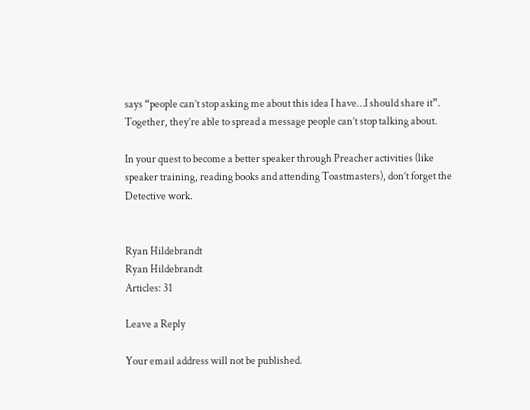says “people can’t stop asking me about this idea I have…I should share it”. Together, they’re able to spread a message people can’t stop talking about.

In your quest to become a better speaker through Preacher activities (like speaker training, reading books and attending Toastmasters), don’t forget the Detective work.


Ryan Hildebrandt
Ryan Hildebrandt
Articles: 31

Leave a Reply

Your email address will not be published.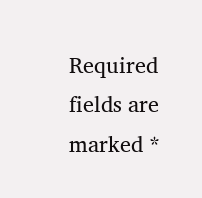Required fields are marked *